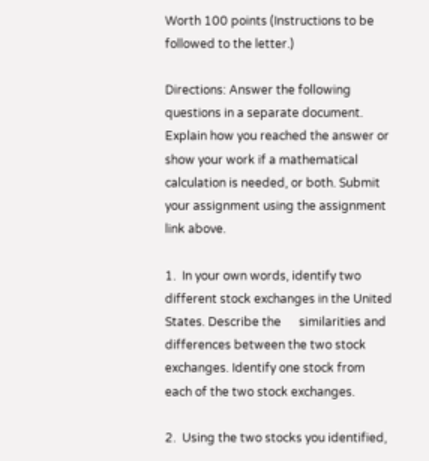Worth 100 points (Instructions to be followed to the letter.)

Directions: Answer the following questions in a separate document. Explain how you reached the answer or show your work if a mathematical calculation is needed, or both. Submit your assignment using the assignment link above.

1.  In your own words, identify two different stock exchanges in the United States. Describe the      similarities and differences between the two stock exchanges. Identify one stock from each of the two stock exchanges.

2.  Using the two stocks you identified,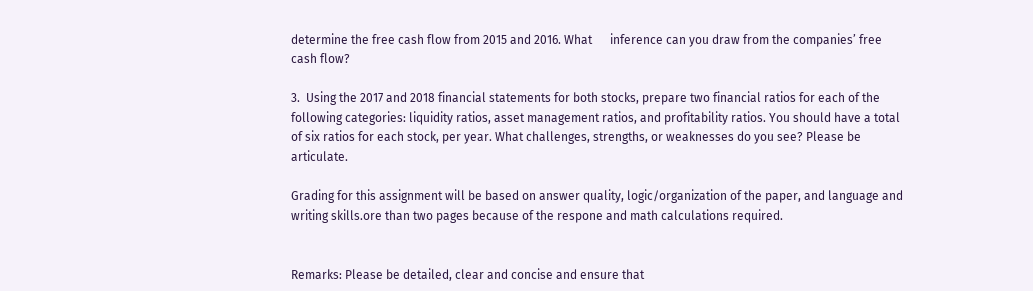determine the free cash flow from 2015 and 2016. What      inference can you draw from the companies’ free cash flow?

3.  Using the 2017 and 2018 financial statements for both stocks, prepare two financial ratios for each of the following categories: liquidity ratios, asset management ratios, and profitability ratios. You should have a total of six ratios for each stock, per year. What challenges, strengths, or weaknesses do you see? Please be articulate.

Grading for this assignment will be based on answer quality, logic/organization of the paper, and language and writing skills.ore than two pages because of the respone and math calculations required.


Remarks: Please be detailed, clear and concise and ensure that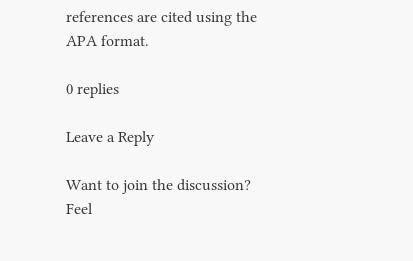references are cited using the APA format.

0 replies

Leave a Reply

Want to join the discussion?
Feel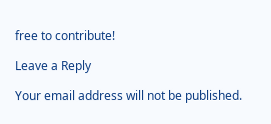free to contribute!

Leave a Reply

Your email address will not be published.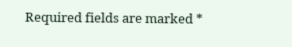Required fields are marked *